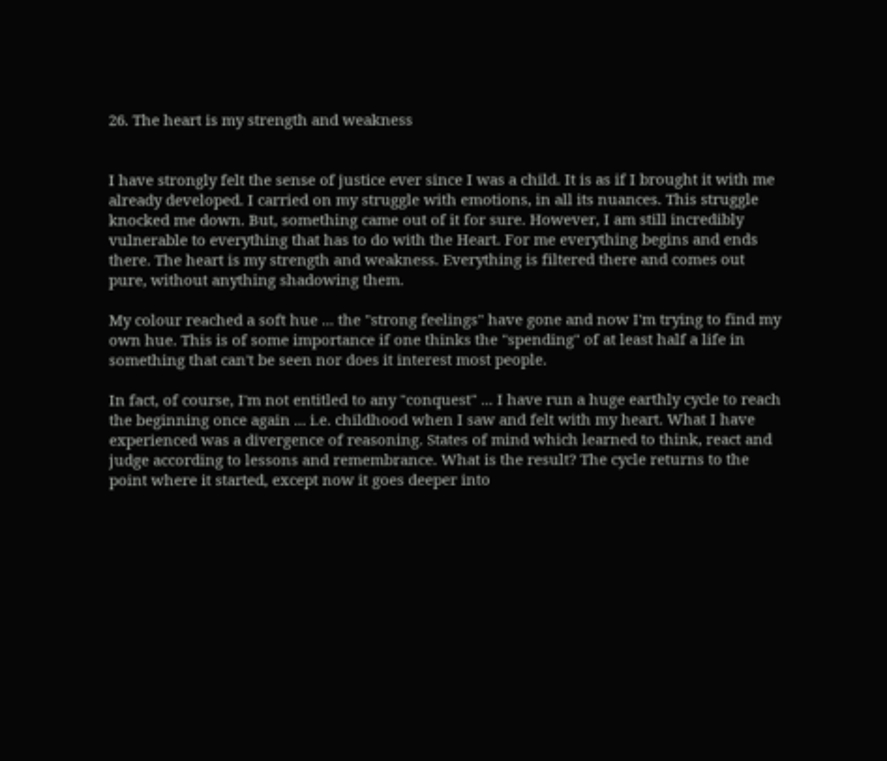26. The heart is my strength and weakness


I have strongly felt the sense of justice ever since I was a child. It is as if I brought it with me already developed. I carried on my struggle with emotions, in all its nuances. This struggle knocked me down. But, something came out of it for sure. However, I am still incredibly vulnerable to everything that has to do with the Heart. For me everything begins and ends there. The heart is my strength and weakness. Everything is filtered there and comes out pure, without anything shadowing them.

My colour reached a soft hue ... the "strong feelings" have gone and now I'm trying to find my own hue. This is of some importance if one thinks the "spending" of at least half a life in something that can't be seen nor does it interest most people.

In fact, of course, I'm not entitled to any "conquest" ... I have run a huge earthly cycle to reach the beginning once again ... i.e. childhood when I saw and felt with my heart. What I have experienced was a divergence of reasoning. States of mind which learned to think, react and judge according to lessons and remembrance. What is the result? The cycle returns to the point where it started, except now it goes deeper into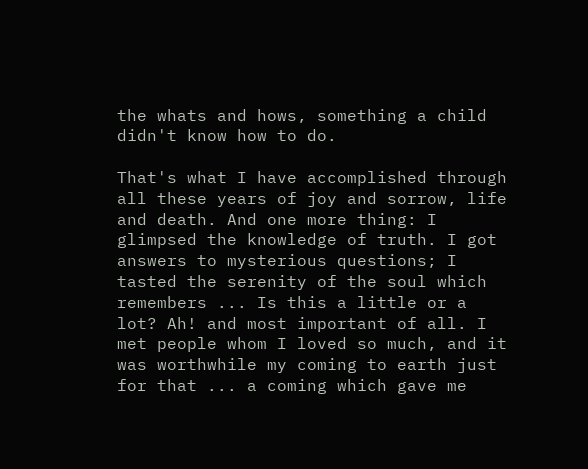the whats and hows, something a child didn't know how to do.

That's what I have accomplished through all these years of joy and sorrow, life and death. And one more thing: I glimpsed the knowledge of truth. I got answers to mysterious questions; I tasted the serenity of the soul which remembers ... Is this a little or a lot? Ah! and most important of all. I met people whom I loved so much, and it was worthwhile my coming to earth just for that ... a coming which gave me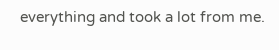everything and took a lot from me.